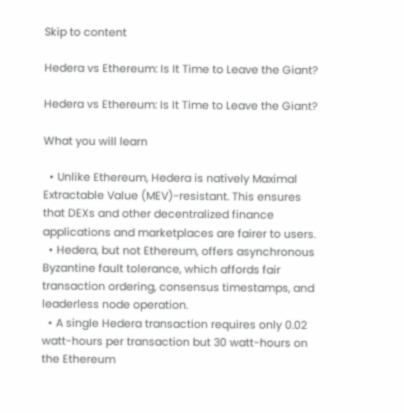Skip to content

Hedera vs Ethereum: Is It Time to Leave the Giant?

Hedera vs Ethereum: Is It Time to Leave the Giant?

What you will learn

  • Unlike Ethereum, Hedera is natively Maximal Extractable Value (MEV)-resistant. This ensures that DEXs and other decentralized finance applications and marketplaces are fairer to users.
  • Hedera, but not Ethereum, offers asynchronous Byzantine fault tolerance, which affords fair transaction ordering, consensus timestamps, and leaderless node operation.
  • A single Hedera transaction requires only 0.02 watt-hours per transaction but 30 watt-hours on the Ethereum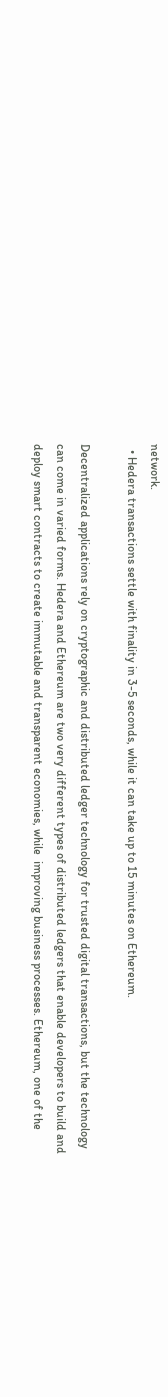network.
  • Hedera transactions settle with finality in 3-5 seconds, while it can take up to 15 minutes on Ethereum.

Decentralized applications rely on cryptographic and distributed ledger technology for trusted digital transactions, but the technology can come in varied forms. Hedera and Ethereum are two very different types of distributed ledgers that enable developers to build and deploy smart contracts to create immutable and transparent economies, while  improving business processes. Ethereum, one of the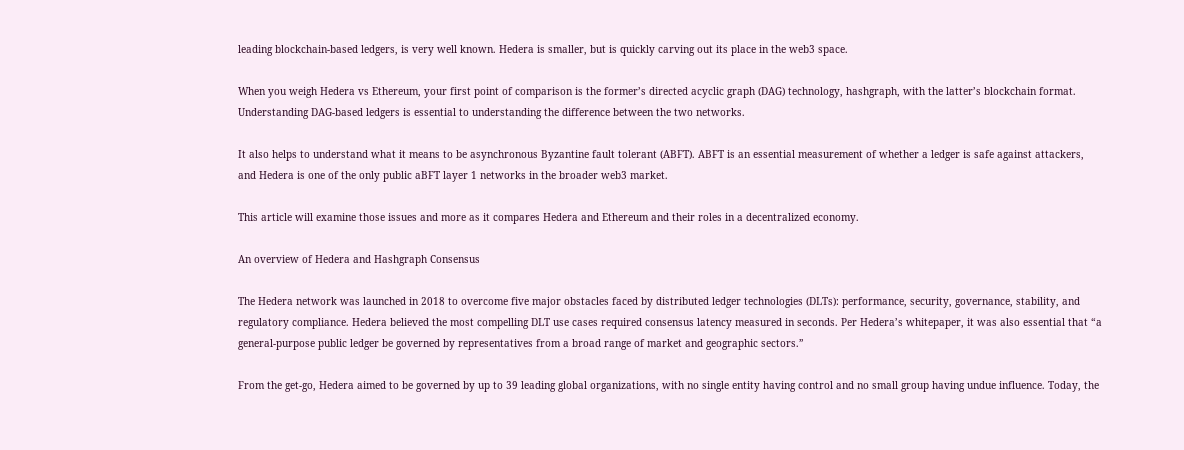leading blockchain-based ledgers, is very well known. Hedera is smaller, but is quickly carving out its place in the web3 space.

When you weigh Hedera vs Ethereum, your first point of comparison is the former’s directed acyclic graph (DAG) technology, hashgraph, with the latter’s blockchain format. Understanding DAG-based ledgers is essential to understanding the difference between the two networks.

It also helps to understand what it means to be asynchronous Byzantine fault tolerant (ABFT). ABFT is an essential measurement of whether a ledger is safe against attackers, and Hedera is one of the only public aBFT layer 1 networks in the broader web3 market.

This article will examine those issues and more as it compares Hedera and Ethereum and their roles in a decentralized economy.

An overview of Hedera and Hashgraph Consensus

The Hedera network was launched in 2018 to overcome five major obstacles faced by distributed ledger technologies (DLTs): performance, security, governance, stability, and regulatory compliance. Hedera believed the most compelling DLT use cases required consensus latency measured in seconds. Per Hedera’s whitepaper, it was also essential that “a general-purpose public ledger be governed by representatives from a broad range of market and geographic sectors.”

From the get-go, Hedera aimed to be governed by up to 39 leading global organizations, with no single entity having control and no small group having undue influence. Today, the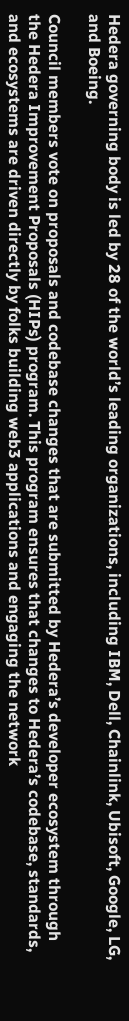Hedera governing body is led by 28 of the world’s leading organizations, including IBM, Dell, Chainlink, Ubisoft, Google, LG, and Boeing.

Council members vote on proposals and codebase changes that are submitted by Hedera’s developer ecosystem through the Hedera Improvement Proposals (HIPs) program. This program ensures that changes to Hedera’s codebase, standards, and ecosystems are driven directly by folks building web3 applications and engaging the network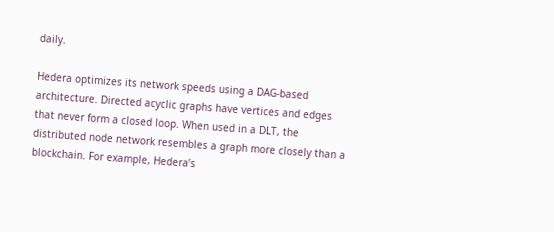daily.

Hedera optimizes its network speeds using a DAG-based architecture. Directed acyclic graphs have vertices and edges that never form a closed loop. When used in a DLT, the distributed node network resembles a graph more closely than a blockchain. For example, Hedera’s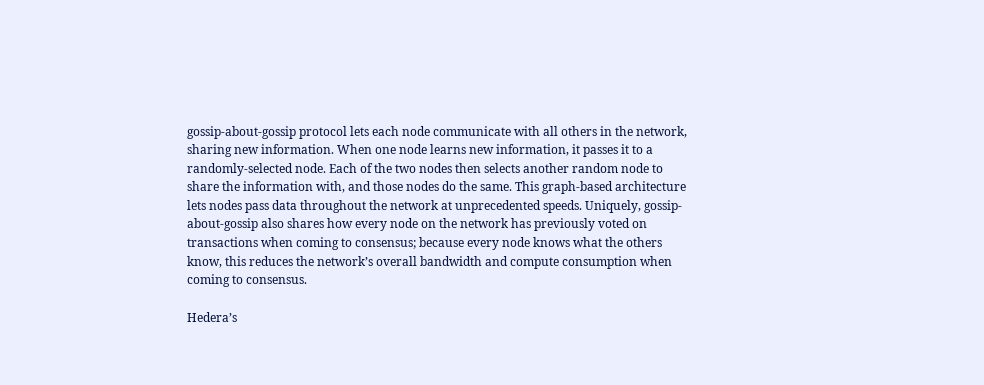gossip-about-gossip protocol lets each node communicate with all others in the network, sharing new information. When one node learns new information, it passes it to a randomly-selected node. Each of the two nodes then selects another random node to share the information with, and those nodes do the same. This graph-based architecture lets nodes pass data throughout the network at unprecedented speeds. Uniquely, gossip-about-gossip also shares how every node on the network has previously voted on transactions when coming to consensus; because every node knows what the others know, this reduces the network’s overall bandwidth and compute consumption when coming to consensus.

Hedera’s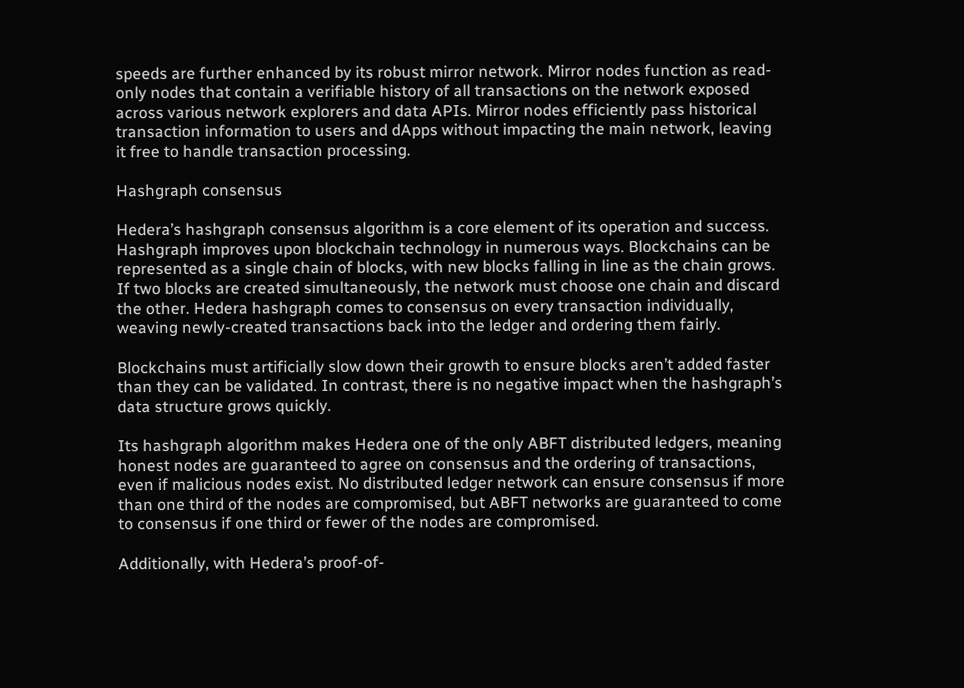speeds are further enhanced by its robust mirror network. Mirror nodes function as read-only nodes that contain a verifiable history of all transactions on the network exposed across various network explorers and data APIs. Mirror nodes efficiently pass historical transaction information to users and dApps without impacting the main network, leaving it free to handle transaction processing.

Hashgraph consensus

Hedera’s hashgraph consensus algorithm is a core element of its operation and success. Hashgraph improves upon blockchain technology in numerous ways. Blockchains can be represented as a single chain of blocks, with new blocks falling in line as the chain grows. If two blocks are created simultaneously, the network must choose one chain and discard the other. Hedera hashgraph comes to consensus on every transaction individually, weaving newly-created transactions back into the ledger and ordering them fairly.

Blockchains must artificially slow down their growth to ensure blocks aren’t added faster than they can be validated. In contrast, there is no negative impact when the hashgraph’s data structure grows quickly.

Its hashgraph algorithm makes Hedera one of the only ABFT distributed ledgers, meaning honest nodes are guaranteed to agree on consensus and the ordering of transactions, even if malicious nodes exist. No distributed ledger network can ensure consensus if more than one third of the nodes are compromised, but ABFT networks are guaranteed to come to consensus if one third or fewer of the nodes are compromised.

Additionally, with Hedera’s proof-of-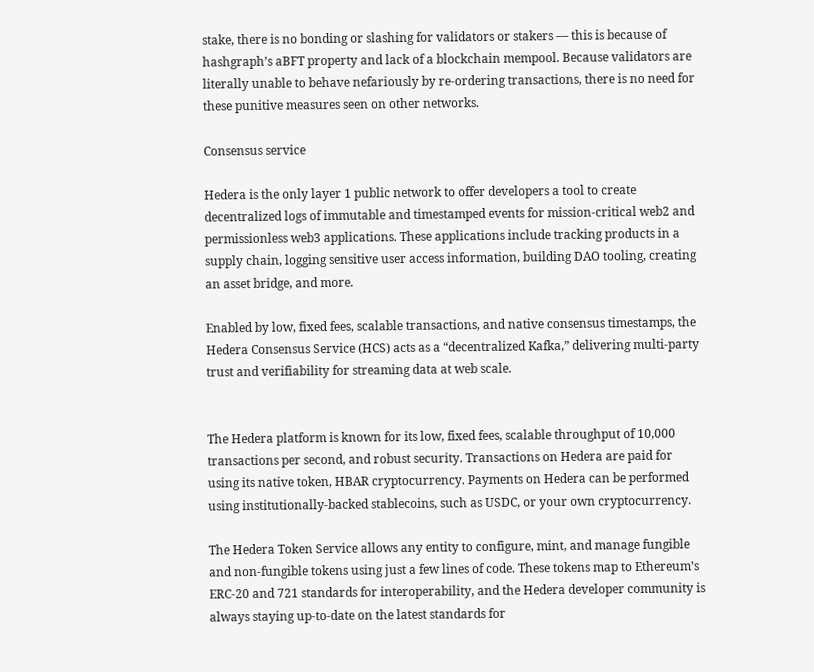stake, there is no bonding or slashing for validators or stakers — this is because of hashgraph’s aBFT property and lack of a blockchain mempool. Because validators are literally unable to behave nefariously by re-ordering transactions, there is no need for these punitive measures seen on other networks.

Consensus service

Hedera is the only layer 1 public network to offer developers a tool to create decentralized logs of immutable and timestamped events for mission-critical web2 and permissionless web3 applications. These applications include tracking products in a supply chain, logging sensitive user access information, building DAO tooling, creating an asset bridge, and more.

Enabled by low, fixed fees, scalable transactions, and native consensus timestamps, the Hedera Consensus Service (HCS) acts as a “decentralized Kafka,” delivering multi-party trust and verifiability for streaming data at web scale.


The Hedera platform is known for its low, fixed fees, scalable throughput of 10,000 transactions per second, and robust security. Transactions on Hedera are paid for using its native token, HBAR cryptocurrency. Payments on Hedera can be performed using institutionally-backed stablecoins, such as USDC, or your own cryptocurrency.

The Hedera Token Service allows any entity to configure, mint, and manage fungible and non-fungible tokens using just a few lines of code. These tokens map to Ethereum’s ERC-20 and 721 standards for interoperability, and the Hedera developer community is always staying up-to-date on the latest standards for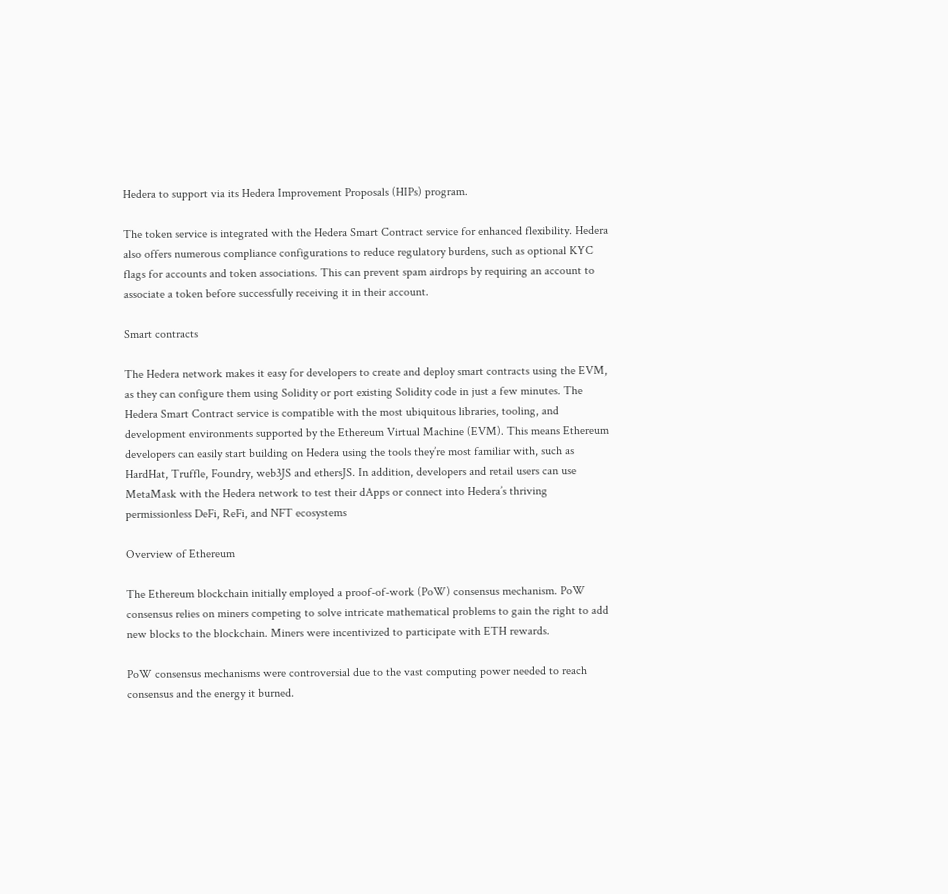Hedera to support via its Hedera Improvement Proposals (HIPs) program.

The token service is integrated with the Hedera Smart Contract service for enhanced flexibility. Hedera also offers numerous compliance configurations to reduce regulatory burdens, such as optional KYC flags for accounts and token associations. This can prevent spam airdrops by requiring an account to associate a token before successfully receiving it in their account.

Smart contracts

The Hedera network makes it easy for developers to create and deploy smart contracts using the EVM, as they can configure them using Solidity or port existing Solidity code in just a few minutes. The Hedera Smart Contract service is compatible with the most ubiquitous libraries, tooling, and development environments supported by the Ethereum Virtual Machine (EVM). This means Ethereum developers can easily start building on Hedera using the tools they’re most familiar with, such as HardHat, Truffle, Foundry, web3JS and ethersJS. In addition, developers and retail users can use MetaMask with the Hedera network to test their dApps or connect into Hedera’s thriving permissionless DeFi, ReFi, and NFT ecosystems

Overview of Ethereum

The Ethereum blockchain initially employed a proof-of-work (PoW) consensus mechanism. PoW consensus relies on miners competing to solve intricate mathematical problems to gain the right to add new blocks to the blockchain. Miners were incentivized to participate with ETH rewards.

PoW consensus mechanisms were controversial due to the vast computing power needed to reach consensus and the energy it burned.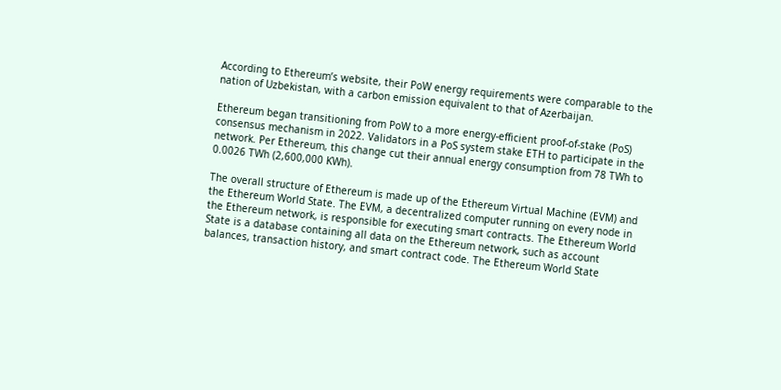According to Ethereum’s website, their PoW energy requirements were comparable to the nation of Uzbekistan, with a carbon emission equivalent to that of Azerbaijan.

Ethereum began transitioning from PoW to a more energy-efficient proof-of-stake (PoS) consensus mechanism in 2022. Validators in a PoS system stake ETH to participate in the network. Per Ethereum, this change cut their annual energy consumption from 78 TWh to 0.0026 TWh (2,600,000 KWh).

The overall structure of Ethereum is made up of the Ethereum Virtual Machine (EVM) and the Ethereum World State. The EVM, a decentralized computer running on every node in the Ethereum network, is responsible for executing smart contracts. The Ethereum World State is a database containing all data on the Ethereum network, such as account balances, transaction history, and smart contract code. The Ethereum World State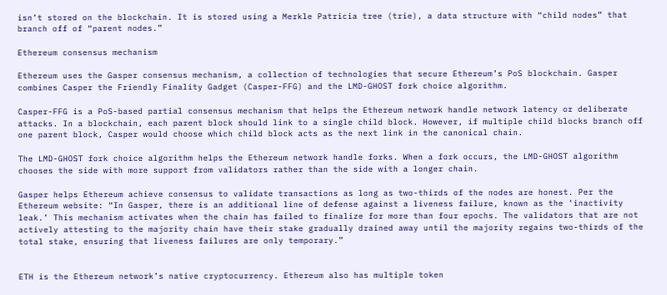isn’t stored on the blockchain. It is stored using a Merkle Patricia tree (trie), a data structure with “child nodes” that branch off of “parent nodes.”

Ethereum consensus mechanism

Ethereum uses the Gasper consensus mechanism, a collection of technologies that secure Ethereum’s PoS blockchain. Gasper combines Casper the Friendly Finality Gadget (Casper-FFG) and the LMD-GHOST fork choice algorithm.

Casper-FFG is a PoS-based partial consensus mechanism that helps the Ethereum network handle network latency or deliberate attacks. In a blockchain, each parent block should link to a single child block. However, if multiple child blocks branch off one parent block, Casper would choose which child block acts as the next link in the canonical chain.

The LMD-GHOST fork choice algorithm helps the Ethereum network handle forks. When a fork occurs, the LMD-GHOST algorithm chooses the side with more support from validators rather than the side with a longer chain.

Gasper helps Ethereum achieve consensus to validate transactions as long as two-thirds of the nodes are honest. Per the Ethereum website: “In Gasper, there is an additional line of defense against a liveness failure, known as the ‘inactivity leak.’ This mechanism activates when the chain has failed to finalize for more than four epochs. The validators that are not actively attesting to the majority chain have their stake gradually drained away until the majority regains two-thirds of the total stake, ensuring that liveness failures are only temporary.”


ETH is the Ethereum network’s native cryptocurrency. Ethereum also has multiple token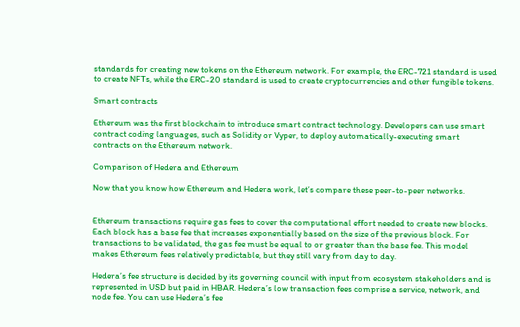standards for creating new tokens on the Ethereum network. For example, the ERC-721 standard is used to create NFTs, while the ERC-20 standard is used to create cryptocurrencies and other fungible tokens.

Smart contracts

Ethereum was the first blockchain to introduce smart contract technology. Developers can use smart contract coding languages, such as Solidity or Vyper, to deploy automatically-executing smart contracts on the Ethereum network.

Comparison of Hedera and Ethereum

Now that you know how Ethereum and Hedera work, let’s compare these peer-to-peer networks.


Ethereum transactions require gas fees to cover the computational effort needed to create new blocks. Each block has a base fee that increases exponentially based on the size of the previous block. For transactions to be validated, the gas fee must be equal to or greater than the base fee. This model makes Ethereum fees relatively predictable, but they still vary from day to day.

Hedera’s fee structure is decided by its governing council with input from ecosystem stakeholders and is represented in USD but paid in HBAR. Hedera’s low transaction fees comprise a service, network, and node fee. You can use Hedera’s fee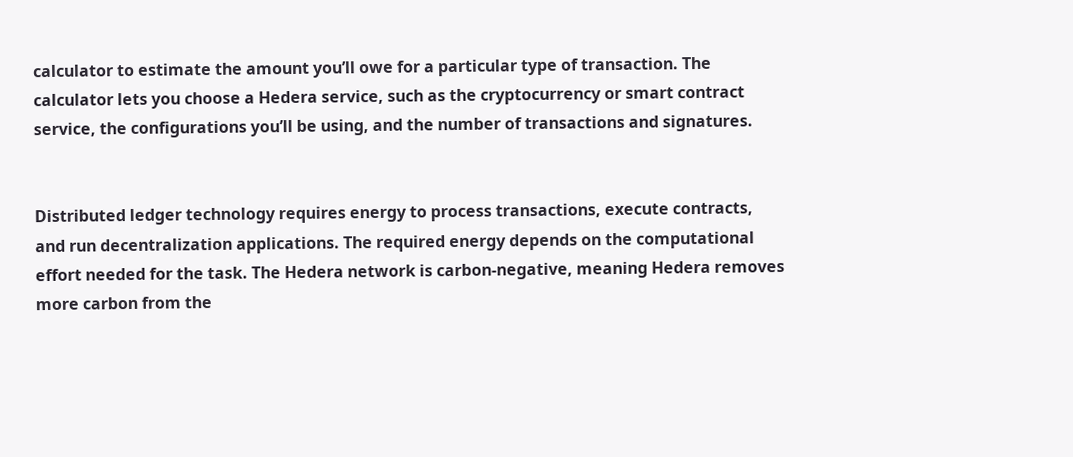calculator to estimate the amount you’ll owe for a particular type of transaction. The calculator lets you choose a Hedera service, such as the cryptocurrency or smart contract service, the configurations you’ll be using, and the number of transactions and signatures.


Distributed ledger technology requires energy to process transactions, execute contracts, and run decentralization applications. The required energy depends on the computational effort needed for the task. The Hedera network is carbon-negative, meaning Hedera removes more carbon from the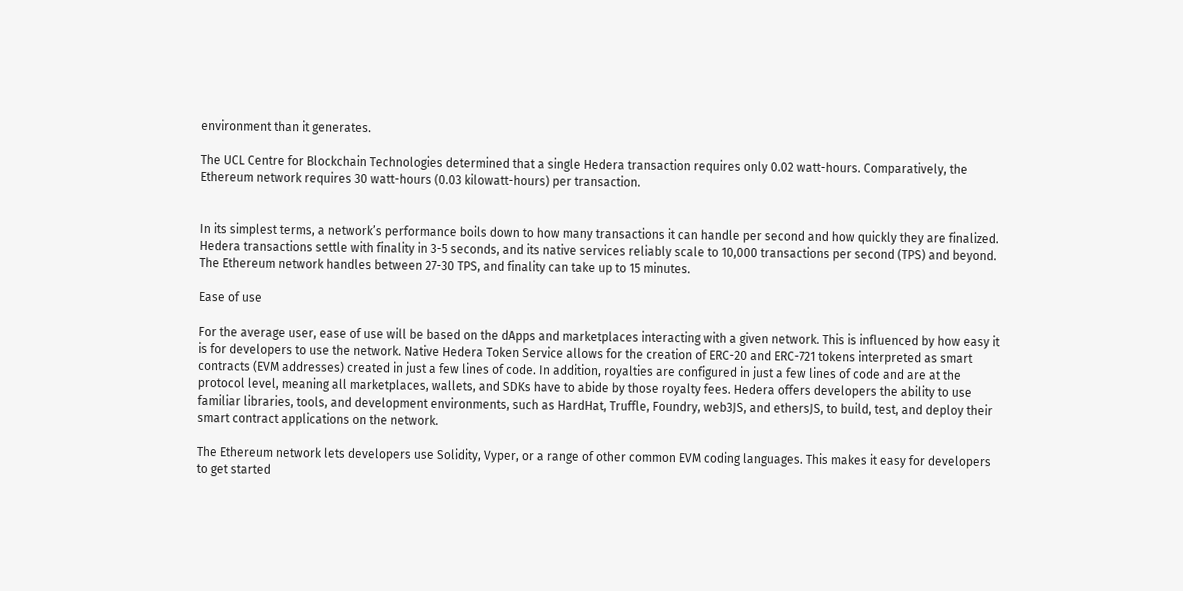environment than it generates.

The UCL Centre for Blockchain Technologies determined that a single Hedera transaction requires only 0.02 watt-hours. Comparatively, the Ethereum network requires 30 watt-hours (0.03 kilowatt-hours) per transaction.


In its simplest terms, a network’s performance boils down to how many transactions it can handle per second and how quickly they are finalized. Hedera transactions settle with finality in 3-5 seconds, and its native services reliably scale to 10,000 transactions per second (TPS) and beyond. The Ethereum network handles between 27-30 TPS, and finality can take up to 15 minutes.

Ease of use

For the average user, ease of use will be based on the dApps and marketplaces interacting with a given network. This is influenced by how easy it is for developers to use the network. Native Hedera Token Service allows for the creation of ERC-20 and ERC-721 tokens interpreted as smart contracts (EVM addresses) created in just a few lines of code. In addition, royalties are configured in just a few lines of code and are at the protocol level, meaning all marketplaces, wallets, and SDKs have to abide by those royalty fees. Hedera offers developers the ability to use familiar libraries, tools, and development environments, such as HardHat, Truffle, Foundry, web3JS, and ethersJS, to build, test, and deploy their smart contract applications on the network.

The Ethereum network lets developers use Solidity, Vyper, or a range of other common EVM coding languages. This makes it easy for developers to get started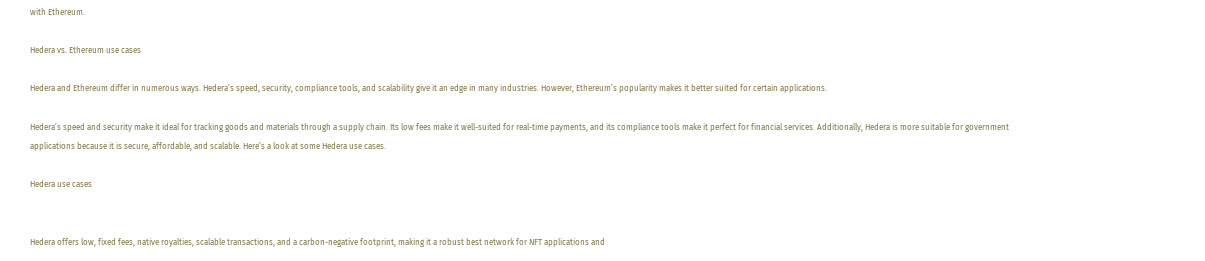with Ethereum.

Hedera vs. Ethereum use cases

Hedera and Ethereum differ in numerous ways. Hedera’s speed, security, compliance tools, and scalability give it an edge in many industries. However, Ethereum’s popularity makes it better suited for certain applications.

Hedera’s speed and security make it ideal for tracking goods and materials through a supply chain. Its low fees make it well-suited for real-time payments, and its compliance tools make it perfect for financial services. Additionally, Hedera is more suitable for government applications because it is secure, affordable, and scalable. Here’s a look at some Hedera use cases.

Hedera use cases


Hedera offers low, fixed fees, native royalties, scalable transactions, and a carbon-negative footprint, making it a robust best network for NFT applications and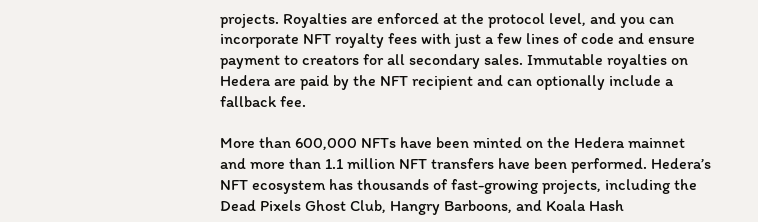projects. Royalties are enforced at the protocol level, and you can incorporate NFT royalty fees with just a few lines of code and ensure payment to creators for all secondary sales. Immutable royalties on Hedera are paid by the NFT recipient and can optionally include a fallback fee.

More than 600,000 NFTs have been minted on the Hedera mainnet and more than 1.1 million NFT transfers have been performed. Hedera’s NFT ecosystem has thousands of fast-growing projects, including the Dead Pixels Ghost Club, Hangry Barboons, and Koala Hash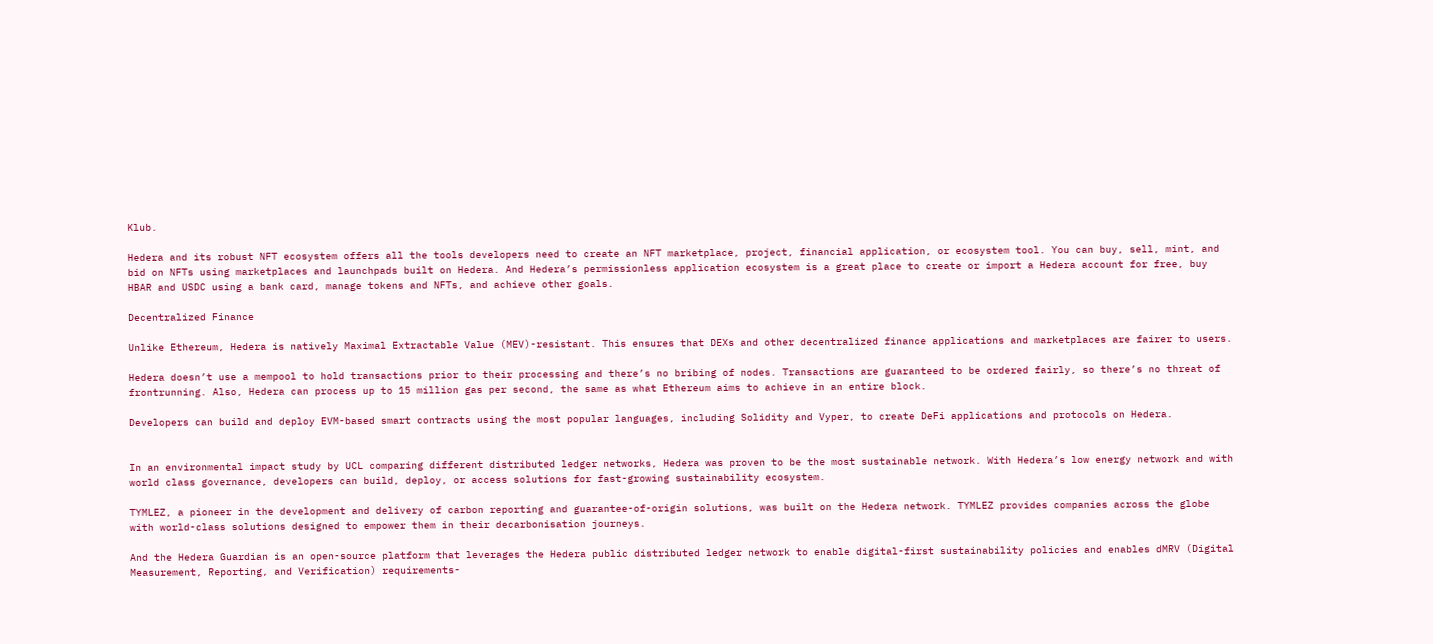Klub.

Hedera and its robust NFT ecosystem offers all the tools developers need to create an NFT marketplace, project, financial application, or ecosystem tool. You can buy, sell, mint, and bid on NFTs using marketplaces and launchpads built on Hedera. And Hedera’s permissionless application ecosystem is a great place to create or import a Hedera account for free, buy HBAR and USDC using a bank card, manage tokens and NFTs, and achieve other goals.

Decentralized Finance

Unlike Ethereum, Hedera is natively Maximal Extractable Value (MEV)-resistant. This ensures that DEXs and other decentralized finance applications and marketplaces are fairer to users.

Hedera doesn’t use a mempool to hold transactions prior to their processing and there’s no bribing of nodes. Transactions are guaranteed to be ordered fairly, so there’s no threat of frontrunning. Also, Hedera can process up to 15 million gas per second, the same as what Ethereum aims to achieve in an entire block.

Developers can build and deploy EVM-based smart contracts using the most popular languages, including Solidity and Vyper, to create DeFi applications and protocols on Hedera.


In an environmental impact study by UCL comparing different distributed ledger networks, Hedera was proven to be the most sustainable network. With Hedera’s low energy network and with world class governance, developers can build, deploy, or access solutions for fast-growing sustainability ecosystem.

TYMLEZ, a pioneer in the development and delivery of carbon reporting and guarantee-of-origin solutions, was built on the Hedera network. TYMLEZ provides companies across the globe with world-class solutions designed to empower them in their decarbonisation journeys.

And the Hedera Guardian is an open-source platform that leverages the Hedera public distributed ledger network to enable digital-first sustainability policies and enables dMRV (Digital Measurement, Reporting, and Verification) requirements-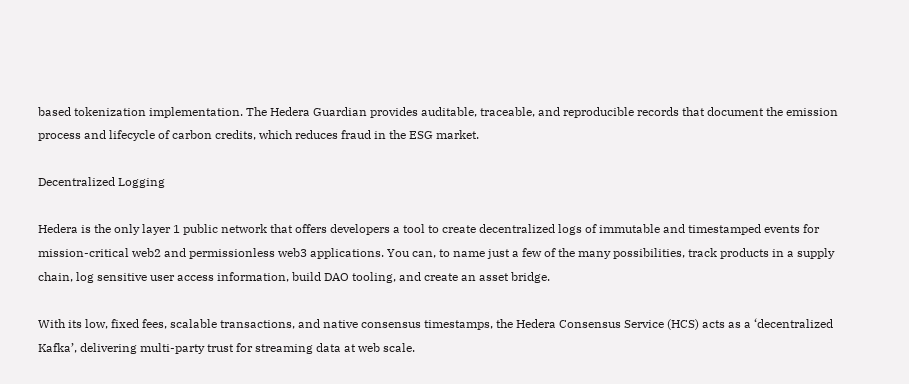based tokenization implementation. The Hedera Guardian provides auditable, traceable, and reproducible records that document the emission process and lifecycle of carbon credits, which reduces fraud in the ESG market.

Decentralized Logging

Hedera is the only layer 1 public network that offers developers a tool to create decentralized logs of immutable and timestamped events for mission-critical web2 and permissionless web3 applications. You can, to name just a few of the many possibilities, track products in a supply chain, log sensitive user access information, build DAO tooling, and create an asset bridge.

With its low, fixed fees, scalable transactions, and native consensus timestamps, the Hedera Consensus Service (HCS) acts as a ‘decentralized Kafka’, delivering multi-party trust for streaming data at web scale.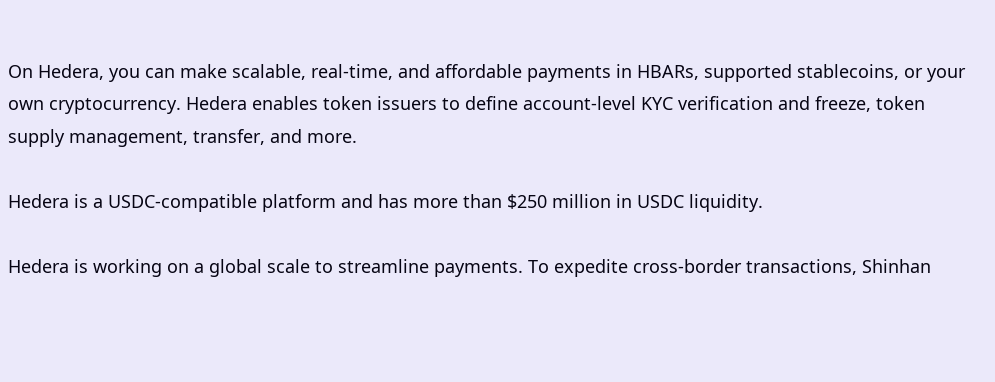On Hedera, you can make scalable, real-time, and affordable payments in HBARs, supported stablecoins, or your own cryptocurrency. Hedera enables token issuers to define account-level KYC verification and freeze, token supply management, transfer, and more.

Hedera is a USDC-compatible platform and has more than $250 million in USDC liquidity.

Hedera is working on a global scale to streamline payments. To expedite cross-border transactions, Shinhan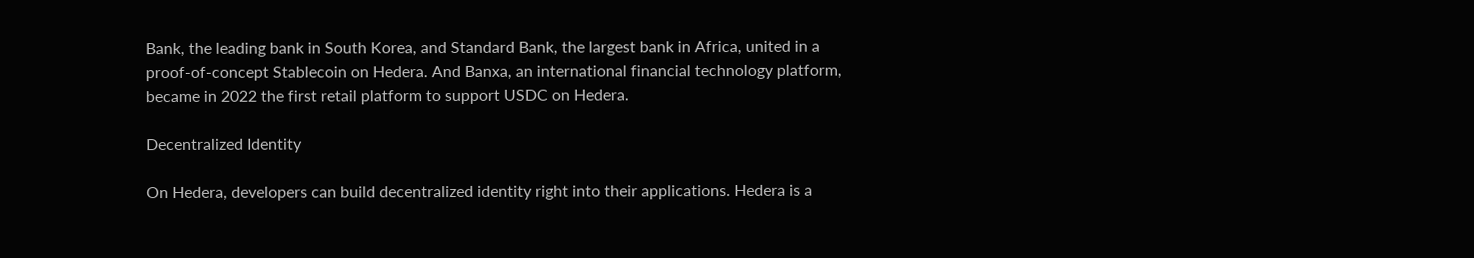Bank, the leading bank in South Korea, and Standard Bank, the largest bank in Africa, united in a proof-of-concept Stablecoin on Hedera. And Banxa, an international financial technology platform, became in 2022 the first retail platform to support USDC on Hedera.

Decentralized Identity

On Hedera, developers can build decentralized identity right into their applications. Hedera is a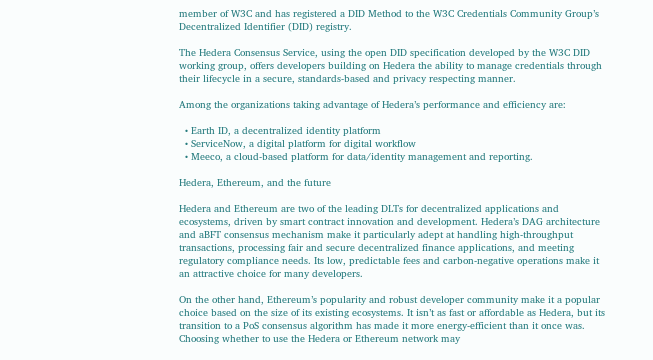member of W3C and has registered a DID Method to the W3C Credentials Community Group’s Decentralized Identifier (DID) registry.

The Hedera Consensus Service, using the open DID specification developed by the W3C DID working group, offers developers building on Hedera the ability to manage credentials through their lifecycle in a secure, standards-based and privacy respecting manner.

Among the organizations taking advantage of Hedera’s performance and efficiency are:

  • Earth ID, a decentralized identity platform
  • ServiceNow, a digital platform for digital workflow
  • Meeco, a cloud-based platform for data/identity management and reporting.

Hedera, Ethereum, and the future

Hedera and Ethereum are two of the leading DLTs for decentralized applications and ecosystems, driven by smart contract innovation and development. Hedera’s DAG architecture and aBFT consensus mechanism make it particularly adept at handling high-throughput transactions, processing fair and secure decentralized finance applications, and meeting regulatory compliance needs. Its low, predictable fees and carbon-negative operations make it an attractive choice for many developers.

On the other hand, Ethereum’s popularity and robust developer community make it a popular choice based on the size of its existing ecosystems. It isn’t as fast or affordable as Hedera, but its transition to a PoS consensus algorithm has made it more energy-efficient than it once was. Choosing whether to use the Hedera or Ethereum network may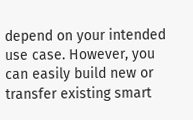depend on your intended use case. However, you can easily build new or transfer existing smart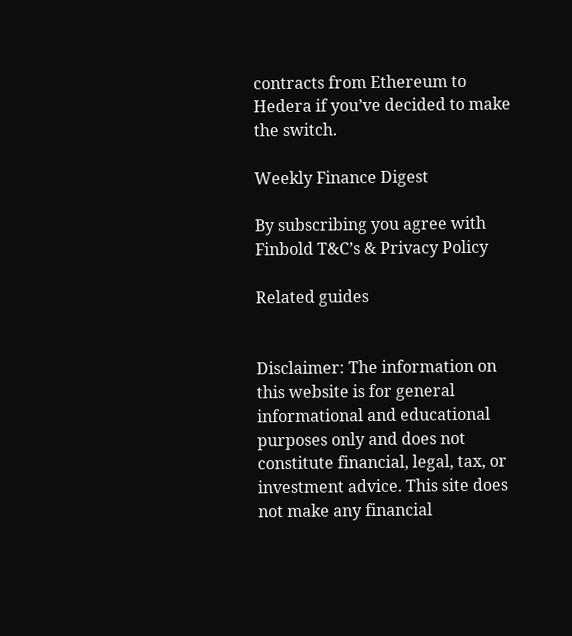contracts from Ethereum to Hedera if you’ve decided to make the switch.

Weekly Finance Digest

By subscribing you agree with Finbold T&C’s & Privacy Policy

Related guides


Disclaimer: The information on this website is for general informational and educational purposes only and does not constitute financial, legal, tax, or investment advice. This site does not make any financial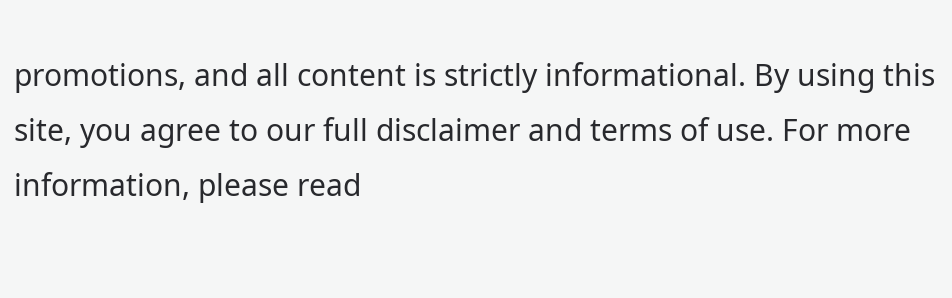promotions, and all content is strictly informational. By using this site, you agree to our full disclaimer and terms of use. For more information, please read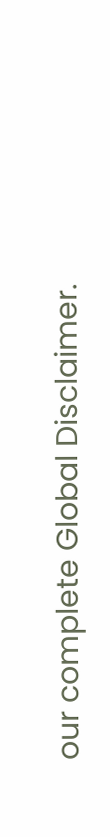our complete Global Disclaimer.